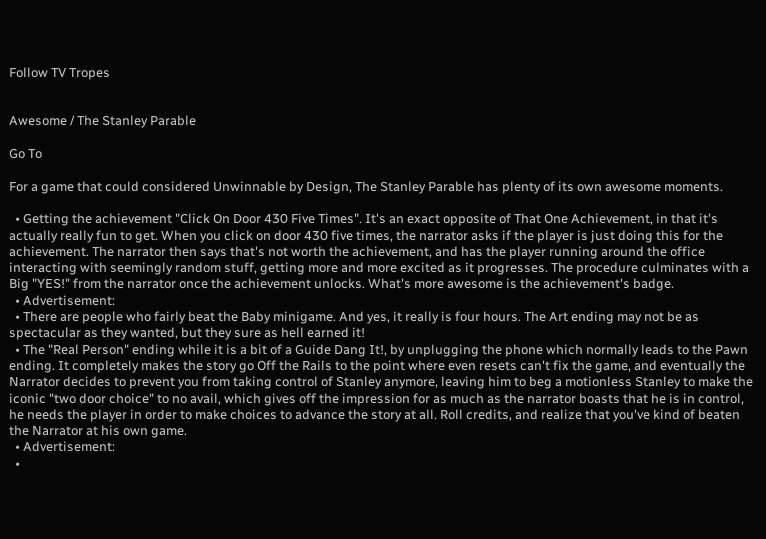Follow TV Tropes


Awesome / The Stanley Parable

Go To

For a game that could considered Unwinnable by Design, The Stanley Parable has plenty of its own awesome moments.

  • Getting the achievement "Click On Door 430 Five Times". It's an exact opposite of That One Achievement, in that it's actually really fun to get. When you click on door 430 five times, the narrator asks if the player is just doing this for the achievement. The narrator then says that's not worth the achievement, and has the player running around the office interacting with seemingly random stuff, getting more and more excited as it progresses. The procedure culminates with a Big "YES!" from the narrator once the achievement unlocks. What's more awesome is the achievement's badge.
  • Advertisement:
  • There are people who fairly beat the Baby minigame. And yes, it really is four hours. The Art ending may not be as spectacular as they wanted, but they sure as hell earned it!
  • The "Real Person" ending while it is a bit of a Guide Dang It!, by unplugging the phone which normally leads to the Pawn ending. It completely makes the story go Off the Rails to the point where even resets can't fix the game, and eventually the Narrator decides to prevent you from taking control of Stanley anymore, leaving him to beg a motionless Stanley to make the iconic "two door choice" to no avail, which gives off the impression for as much as the narrator boasts that he is in control, he needs the player in order to make choices to advance the story at all. Roll credits, and realize that you've kind of beaten the Narrator at his own game.
  • Advertisement:
  •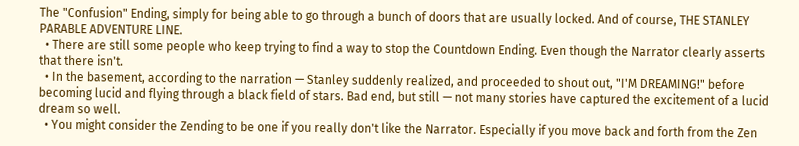The "Confusion" Ending, simply for being able to go through a bunch of doors that are usually locked. And of course, THE STANLEY PARABLE ADVENTURE LINE.
  • There are still some people who keep trying to find a way to stop the Countdown Ending. Even though the Narrator clearly asserts that there isn't.
  • In the basement, according to the narration — Stanley suddenly realized, and proceeded to shout out, "I'M DREAMING!" before becoming lucid and flying through a black field of stars. Bad end, but still — not many stories have captured the excitement of a lucid dream so well.
  • You might consider the Zending to be one if you really don't like the Narrator. Especially if you move back and forth from the Zen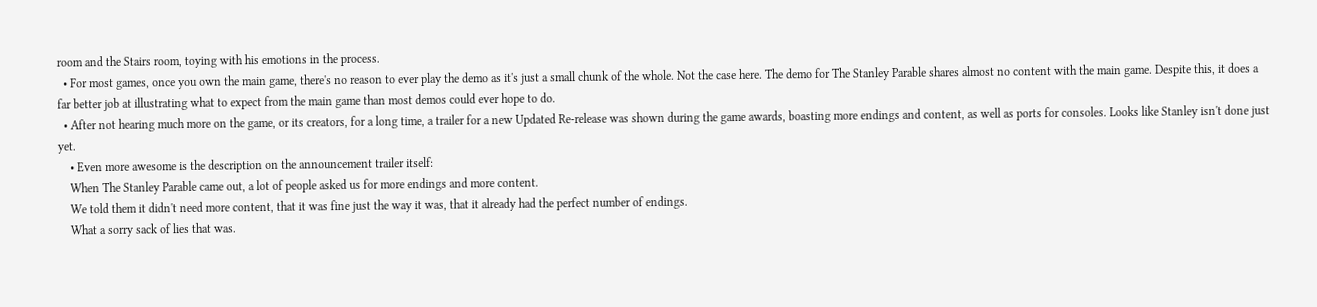room and the Stairs room, toying with his emotions in the process.
  • For most games, once you own the main game, there's no reason to ever play the demo as it's just a small chunk of the whole. Not the case here. The demo for The Stanley Parable shares almost no content with the main game. Despite this, it does a far better job at illustrating what to expect from the main game than most demos could ever hope to do.
  • After not hearing much more on the game, or its creators, for a long time, a trailer for a new Updated Re-release was shown during the game awards, boasting more endings and content, as well as ports for consoles. Looks like Stanley isn't done just yet.
    • Even more awesome is the description on the announcement trailer itself:
    When The Stanley Parable came out, a lot of people asked us for more endings and more content.
    We told them it didn't need more content, that it was fine just the way it was, that it already had the perfect number of endings.
    What a sorry sack of lies that was.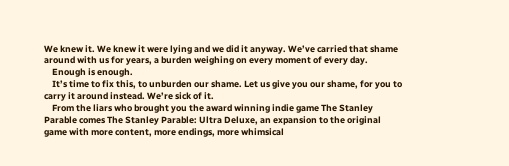We knew it. We knew it were lying and we did it anyway. We’ve carried that shame around with us for years, a burden weighing on every moment of every day.
    Enough is enough.
    It’s time to fix this, to unburden our shame. Let us give you our shame, for you to carry it around instead. We’re sick of it.
    From the liars who brought you the award winning indie game The Stanley Parable comes The Stanley Parable: Ultra Deluxe, an expansion to the original game with more content, more endings, more whimsical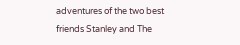adventures of the two best friends Stanley and The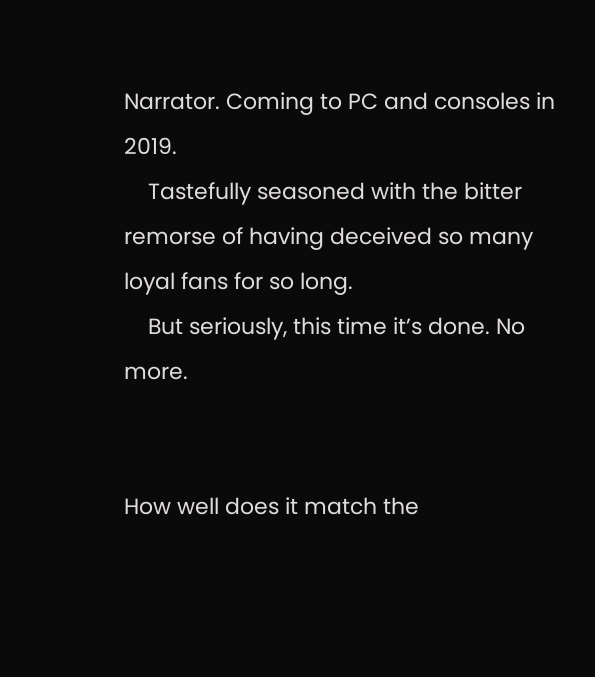Narrator. Coming to PC and consoles in 2019.
    Tastefully seasoned with the bitter remorse of having deceived so many loyal fans for so long.
    But seriously, this time it’s done. No more.


How well does it match the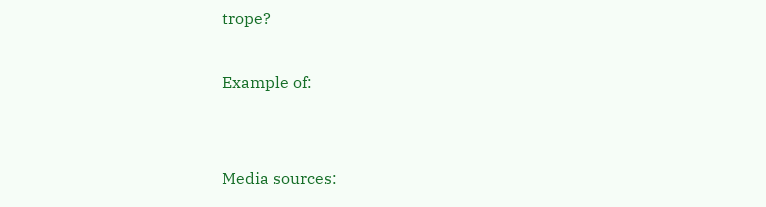trope?

Example of:


Media sources: